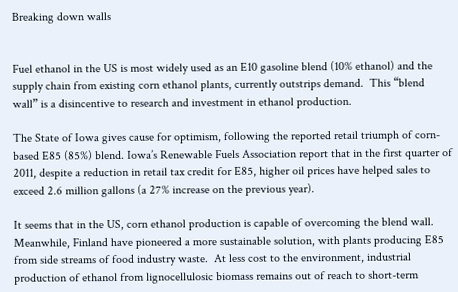Breaking down walls


Fuel ethanol in the US is most widely used as an E10 gasoline blend (10% ethanol) and the supply chain from existing corn ethanol plants, currently outstrips demand.  This “blend wall” is a disincentive to research and investment in ethanol production.

The State of Iowa gives cause for optimism, following the reported retail triumph of corn-based E85 (85%) blend. Iowa’s Renewable Fuels Association report that in the first quarter of 2011, despite a reduction in retail tax credit for E85, higher oil prices have helped sales to exceed 2.6 million gallons (a 27% increase on the previous year).

It seems that in the US, corn ethanol production is capable of overcoming the blend wall. Meanwhile, Finland have pioneered a more sustainable solution, with plants producing E85 from side streams of food industry waste.  At less cost to the environment, industrial production of ethanol from lignocellulosic biomass remains out of reach to short-term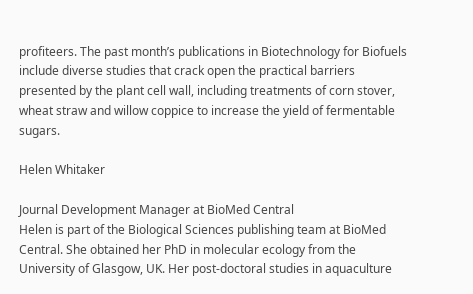profiteers. The past month’s publications in Biotechnology for Biofuels  include diverse studies that crack open the practical barriers presented by the plant cell wall, including treatments of corn stover, wheat straw and willow coppice to increase the yield of fermentable sugars.

Helen Whitaker

Journal Development Manager at BioMed Central
Helen is part of the Biological Sciences publishing team at BioMed Central. She obtained her PhD in molecular ecology from the University of Glasgow, UK. Her post-doctoral studies in aquaculture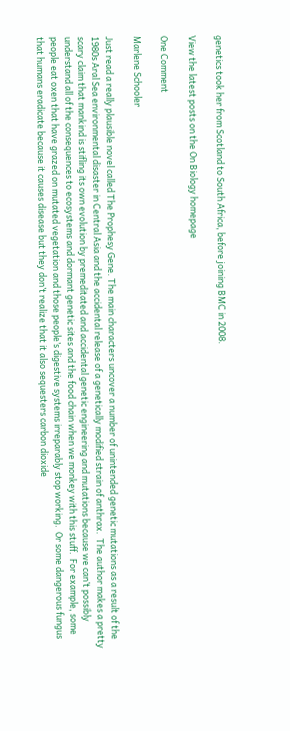genetics took her from Scotland to South Africa, before joining BMC in 2008.

View the latest posts on the On Biology homepage

One Comment

Marlene Schooler

Just read a really plausible novel called The Prophesy Gene. The main characters uncover a number of unintended genetic mutations as a result of the 1980s Aral Sea environmental disaster in Central Asia and the accidental release of a genetically modified strain of anthrax.  The author makes a pretty scary claim that mankind is stifling its own evolution by premeditated and accidental genetic engineering and mutations because we can’t possibly understand all of the consequences to ecosystems and dormant genetic sites and the food chain when we monkey with this stuff.  For example, some people eat oxen that have grazed on mutated vegetation and those people’s digestive systems irreparably stop working.  Or some dangerous fungus that humans eradicate because it causes disease but they don’t realize that it also sequesters carbon dioxide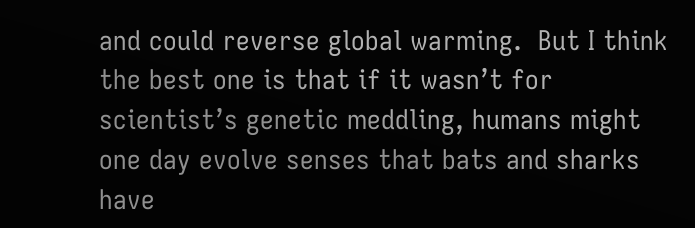and could reverse global warming.  But I think the best one is that if it wasn’t for scientist’s genetic meddling, humans might one day evolve senses that bats and sharks have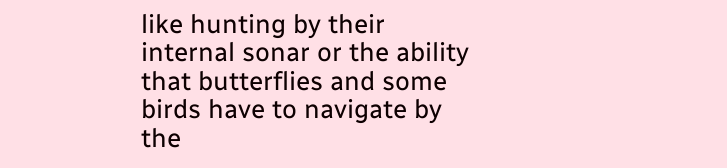like hunting by their internal sonar or the ability that butterflies and some birds have to navigate by the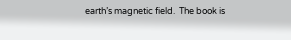earth’s magnetic field.  The book is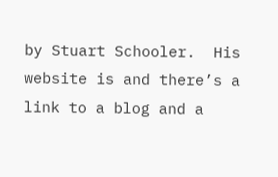by Stuart Schooler.  His website is and there’s a link to a blog and a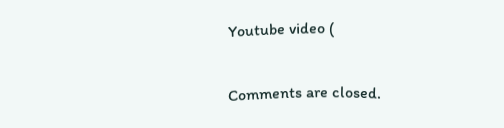Youtube video (

Comments are closed.